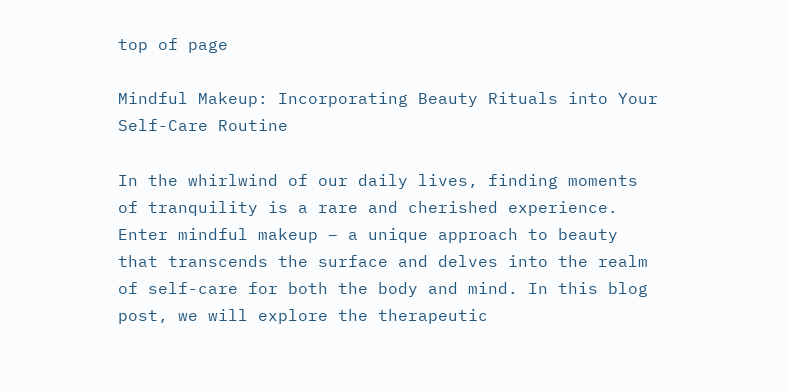top of page

Mindful Makeup: Incorporating Beauty Rituals into Your Self-Care Routine

In the whirlwind of our daily lives, finding moments of tranquility is a rare and cherished experience. Enter mindful makeup – a unique approach to beauty that transcends the surface and delves into the realm of self-care for both the body and mind. In this blog post, we will explore the therapeutic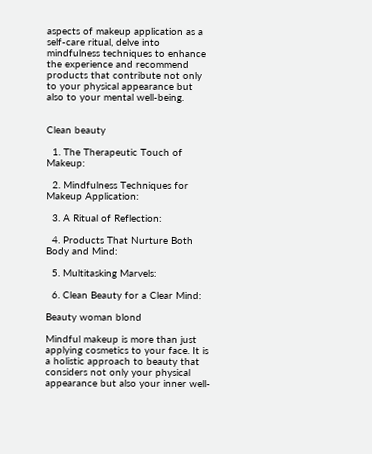aspects of makeup application as a self-care ritual, delve into mindfulness techniques to enhance the experience and recommend products that contribute not only to your physical appearance but also to your mental well-being.


Clean beauty

  1. The Therapeutic Touch of Makeup:

  2. Mindfulness Techniques for Makeup Application:

  3. A Ritual of Reflection:

  4. Products That Nurture Both Body and Mind:

  5. Multitasking Marvels:

  6. Clean Beauty for a Clear Mind:

Beauty woman blond

Mindful makeup is more than just applying cosmetics to your face. It is a holistic approach to beauty that considers not only your physical appearance but also your inner well-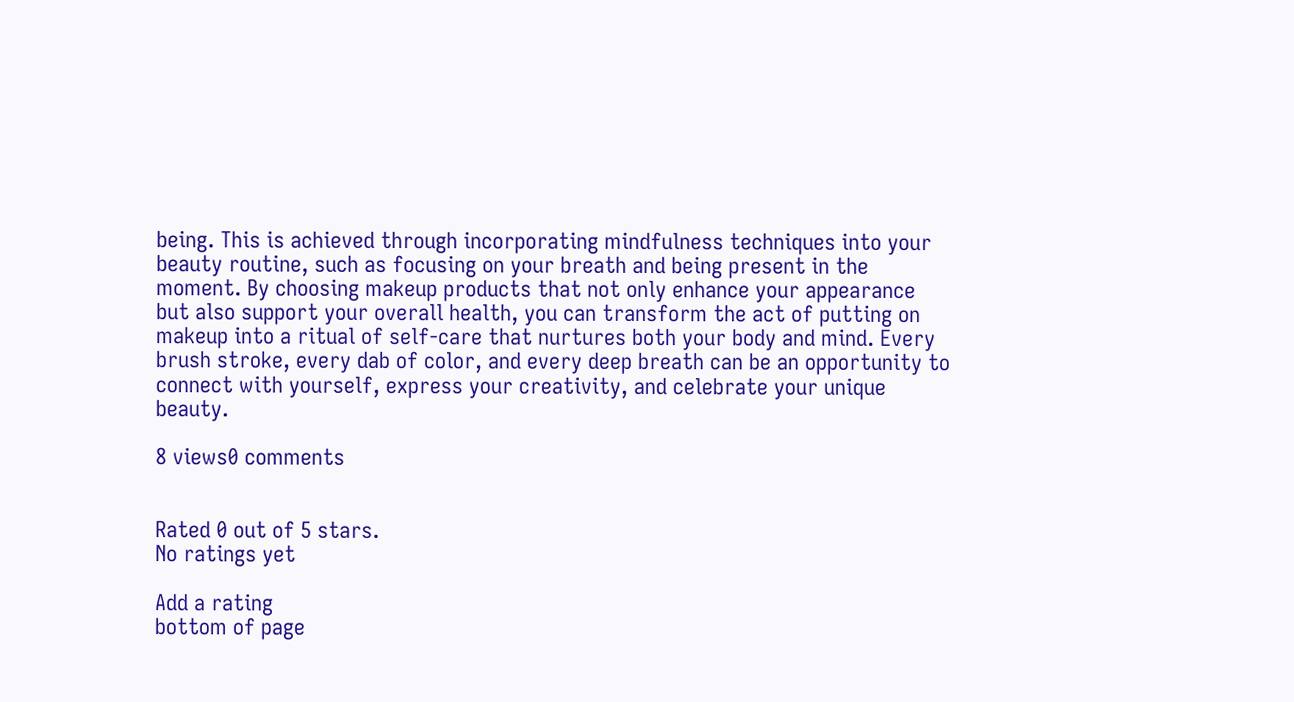being. This is achieved through incorporating mindfulness techniques into your beauty routine, such as focusing on your breath and being present in the moment. By choosing makeup products that not only enhance your appearance but also support your overall health, you can transform the act of putting on makeup into a ritual of self-care that nurtures both your body and mind. Every brush stroke, every dab of color, and every deep breath can be an opportunity to connect with yourself, express your creativity, and celebrate your unique beauty.

8 views0 comments


Rated 0 out of 5 stars.
No ratings yet

Add a rating
bottom of page